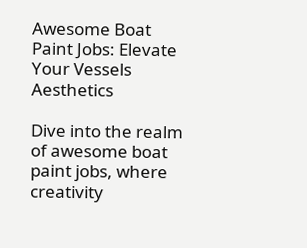Awesome Boat Paint Jobs: Elevate Your Vessels Aesthetics

Dive into the realm of awesome boat paint jobs, where creativity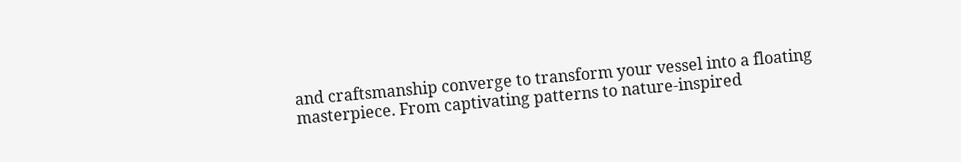and craftsmanship converge to transform your vessel into a floating masterpiece. From captivating patterns to nature-inspired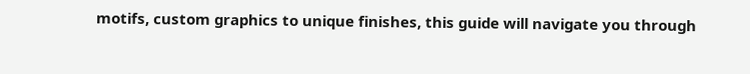motifs, custom graphics to unique finishes, this guide will navigate you through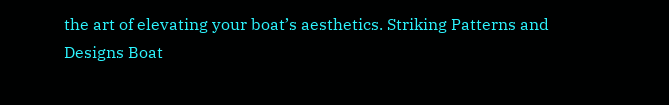the art of elevating your boat’s aesthetics. Striking Patterns and Designs Boat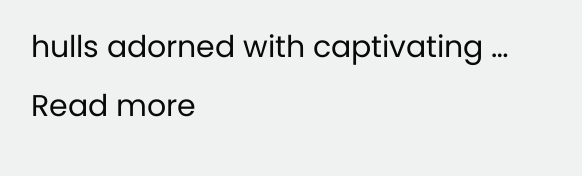hulls adorned with captivating … Read more